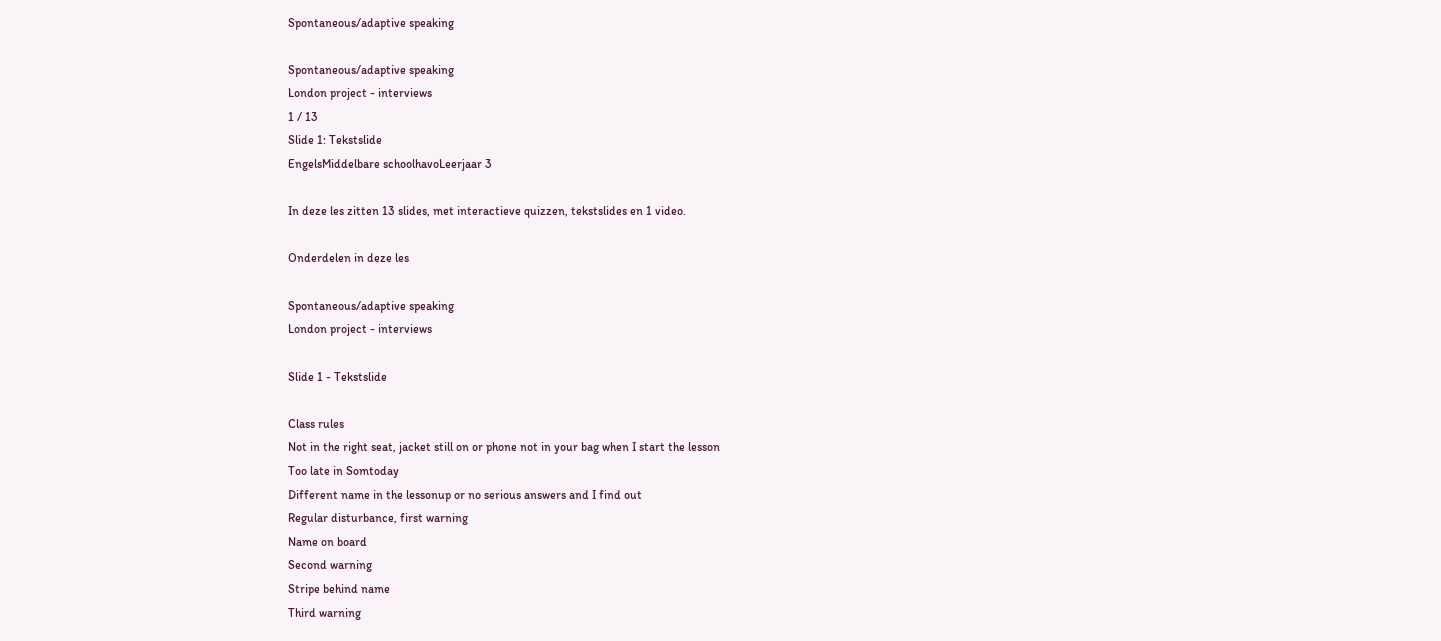Spontaneous/adaptive speaking

Spontaneous/adaptive speaking
London project - interviews
1 / 13
Slide 1: Tekstslide
EngelsMiddelbare schoolhavoLeerjaar 3

In deze les zitten 13 slides, met interactieve quizzen, tekstslides en 1 video.

Onderdelen in deze les

Spontaneous/adaptive speaking
London project - interviews

Slide 1 - Tekstslide

Class rules
Not in the right seat, jacket still on or phone not in your bag when I start the lesson
Too late in Somtoday
Different name in the lessonup or no serious answers and I find out
Regular disturbance, first warning
Name on board
Second warning
Stripe behind name
Third warning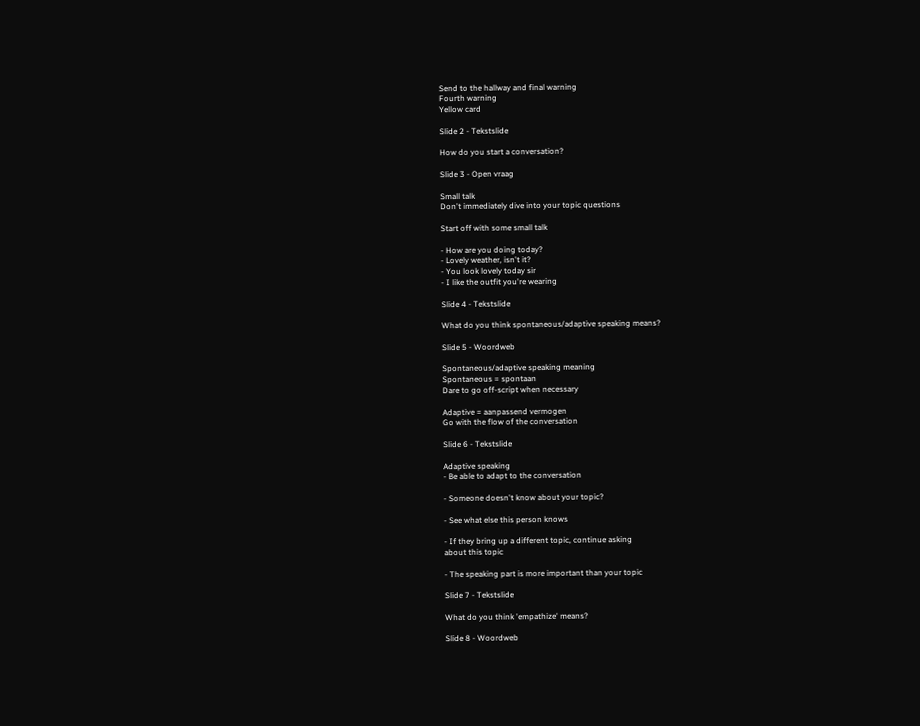Send to the hallway and final warning
Fourth warning
Yellow card

Slide 2 - Tekstslide

How do you start a conversation?

Slide 3 - Open vraag

Small talk
Don't immediately dive into your topic questions

Start off with some small talk

- How are you doing today?
- Lovely weather, isn't it?
- You look lovely today sir
- I like the outfit you're wearing

Slide 4 - Tekstslide

What do you think spontaneous/adaptive speaking means?

Slide 5 - Woordweb

Spontaneous/adaptive speaking meaning
Spontaneous = spontaan
Dare to go off-script when necessary

Adaptive = aanpassend vermogen
Go with the flow of the conversation

Slide 6 - Tekstslide

Adaptive speaking
- Be able to adapt to the conversation

- Someone doesn't know about your topic?

- See what else this person knows

- If they bring up a different topic, continue asking
about this topic

- The speaking part is more important than your topic

Slide 7 - Tekstslide

What do you think 'empathize' means?

Slide 8 - Woordweb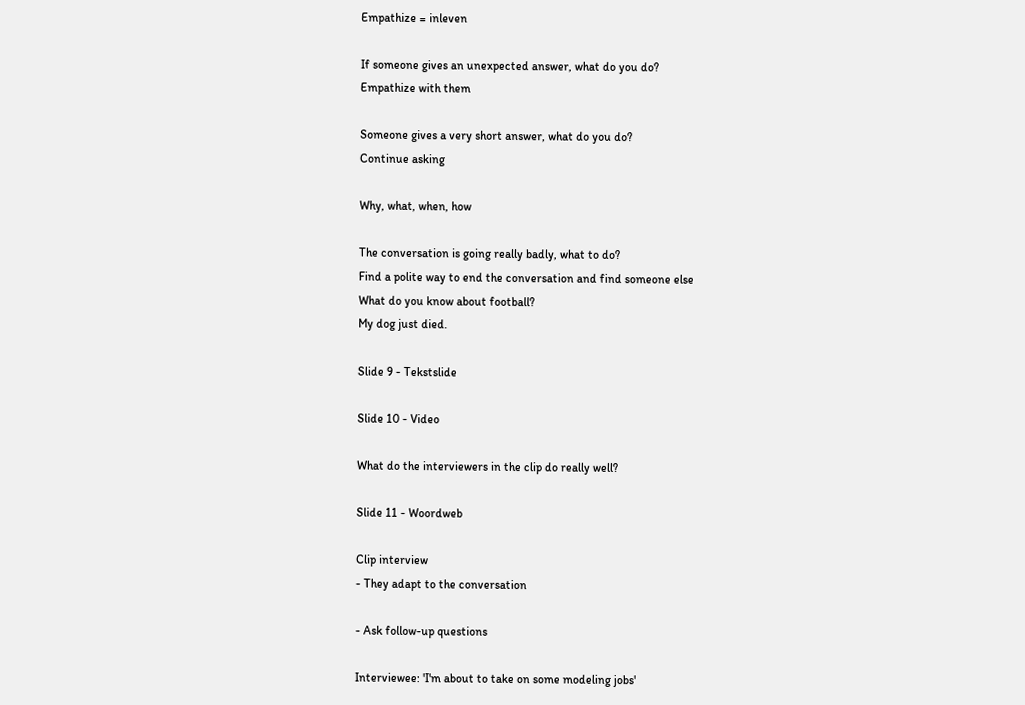Empathize = inleven

If someone gives an unexpected answer, what do you do?
Empathize with them

Someone gives a very short answer, what do you do?
Continue asking

Why, what, when, how

The conversation is going really badly, what to do?
Find a polite way to end the conversation and find someone else
What do you know about football?
My dog just died.

Slide 9 - Tekstslide

Slide 10 - Video

What do the interviewers in the clip do really well?

Slide 11 - Woordweb

Clip interview
- They adapt to the conversation

- Ask follow-up questions

Interviewee: 'I'm about to take on some modeling jobs'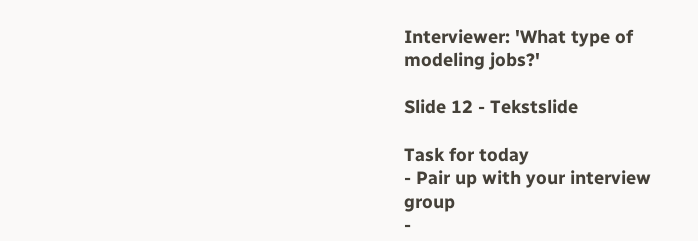Interviewer: 'What type of modeling jobs?'

Slide 12 - Tekstslide

Task for today
- Pair up with your interview group
-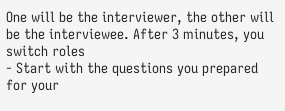One will be the interviewer, the other will be the interviewee. After 3 minutes, you switch roles
- Start with the questions you prepared for your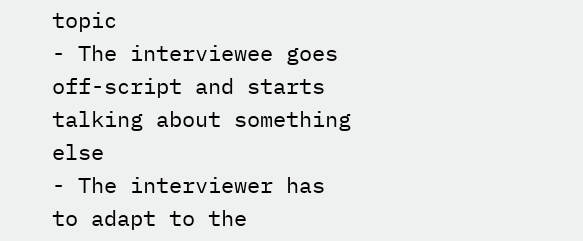topic
- The interviewee goes off-script and starts talking about something else
- The interviewer has to adapt to the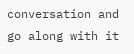conversation and go along with it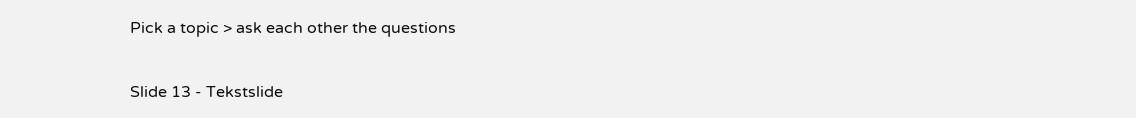Pick a topic > ask each other the questions

Slide 13 - Tekstslide